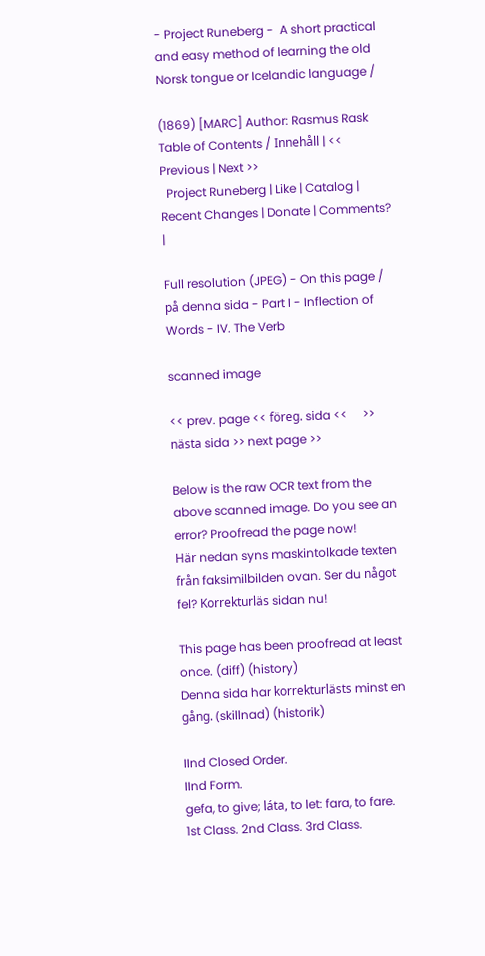- Project Runeberg -  A short practical and easy method of learning the old Norsk tongue or Icelandic language /

(1869) [MARC] Author: Rasmus Rask
Table of Contents / Innehåll | << Previous | Next >>
  Project Runeberg | Like | Catalog | Recent Changes | Donate | Comments? |

Full resolution (JPEG) - On this page / på denna sida - Part I - Inflection of Words - IV. The Verb

scanned image

<< prev. page << föreg. sida <<     >> nästa sida >> next page >>

Below is the raw OCR text from the above scanned image. Do you see an error? Proofread the page now!
Här nedan syns maskintolkade texten från faksimilbilden ovan. Ser du något fel? Korrekturläs sidan nu!

This page has been proofread at least once. (diff) (history)
Denna sida har korrekturlästs minst en gång. (skillnad) (historik)

IInd Closed Order.
IInd Form.
gefa, to give; láta, to let: fara, to fare.
1st Class. 2nd Class. 3rd Class.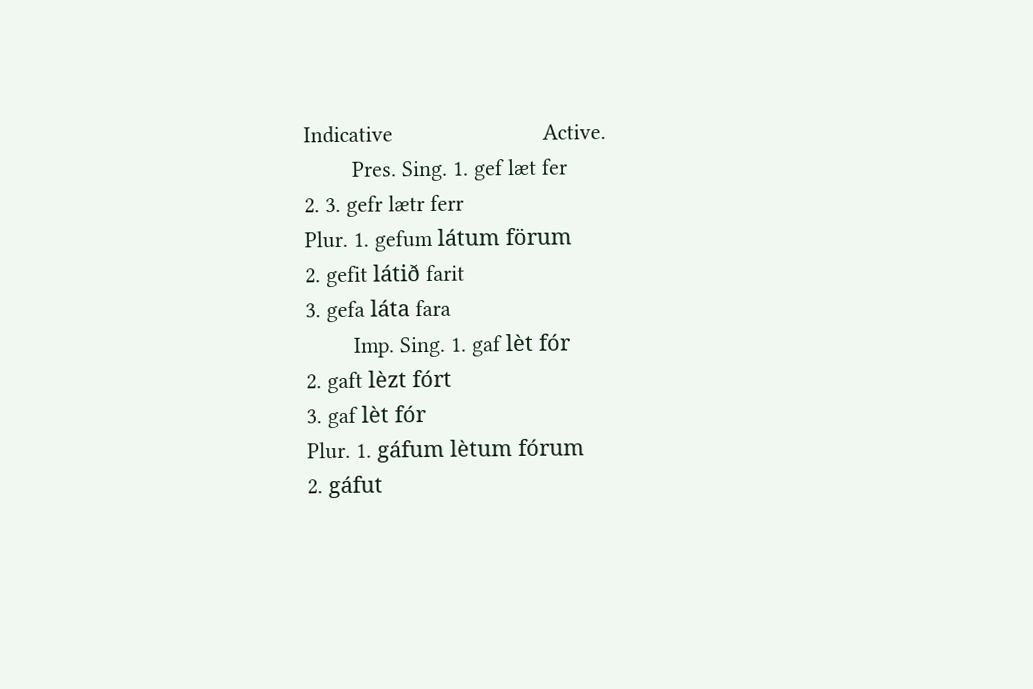Indicative                         Active.
        Pres. Sing. 1. gef læt fer
2. 3. gefr lætr ferr
Plur. 1. gefum látum förum
2. gefit látið farit
3. gefa láta fara
        Imp. Sing. 1. gaf lèt fór
2. gaft lèzt fórt
3. gaf lèt fór
Plur. 1. gáfum lètum fórum
2. gáfut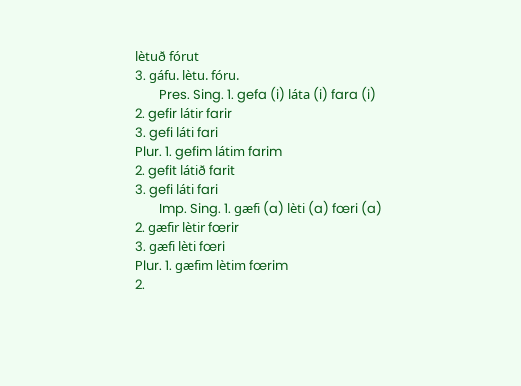lètuð fórut
3. gáfu. lètu. fóru.
        Pres. Sing. 1. gefa (i) láta (i) fara (i)
2. gefir látir farir
3. gefi láti fari
Plur. 1. gefim látim farim
2. gefit látið farit
3. gefi láti fari
        Imp. Sing. 1. gæfi (a) lèti (a) fœri (a)
2. gæfir lètir fœrir
3. gæfi lèti fœri
Plur. 1. gæfim lètim fœrim
2.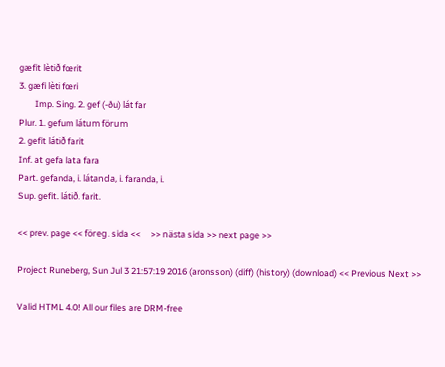gæfit lètið fœrit
3. gæfi lèti fœri
        Imp. Sing. 2. gef (-ðu) lát far
Plur. 1. gefum látum förum
2. gefit látið farit
Inf. at gefa lata fara
Part. gefanda, i. látanda, i. faranda, i.
Sup. gefit. látið. farit.

<< prev. page << föreg. sida <<     >> nästa sida >> next page >>

Project Runeberg, Sun Jul 3 21:57:19 2016 (aronsson) (diff) (history) (download) << Previous Next >>

Valid HTML 4.0! All our files are DRM-free